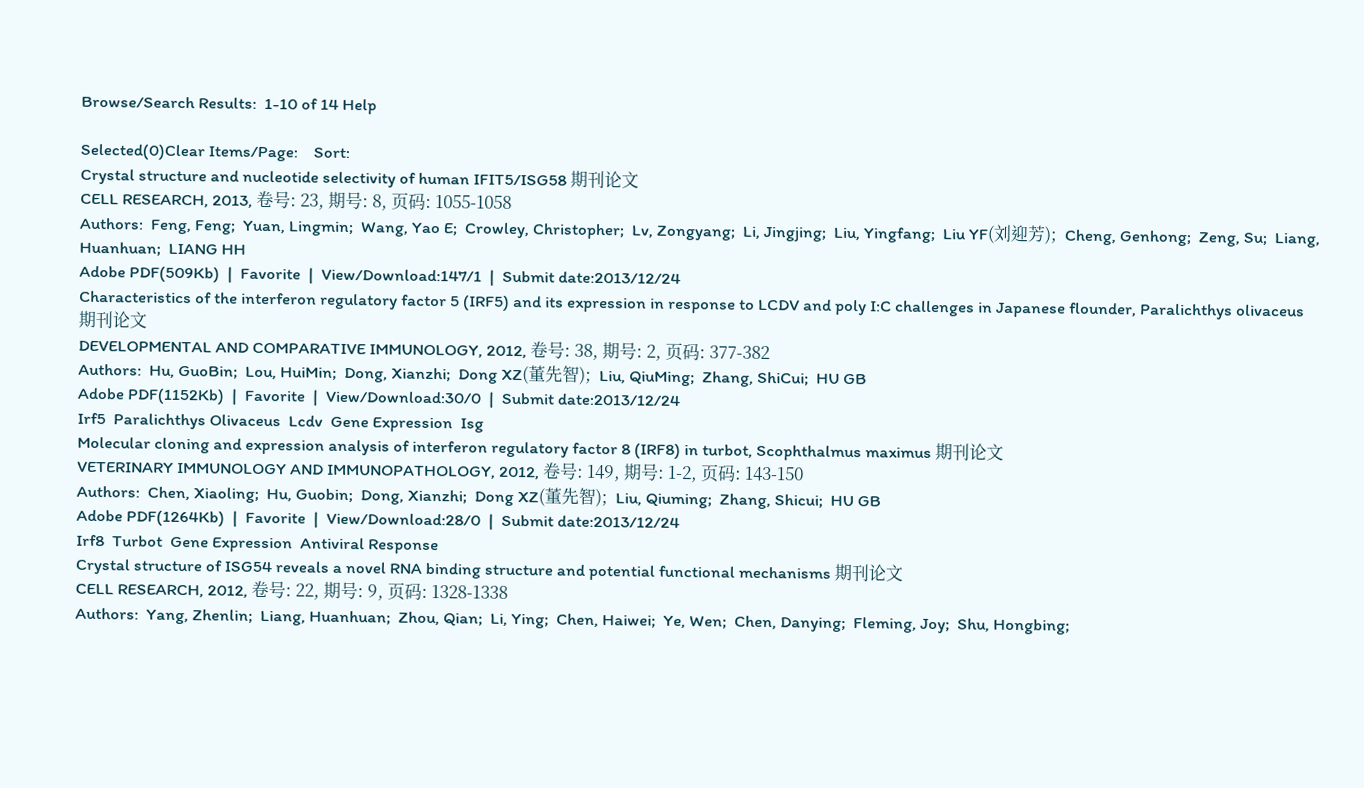Browse/Search Results:  1-10 of 14 Help

Selected(0)Clear Items/Page:    Sort:
Crystal structure and nucleotide selectivity of human IFIT5/ISG58 期刊论文
CELL RESEARCH, 2013, 卷号: 23, 期号: 8, 页码: 1055-1058
Authors:  Feng, Feng;  Yuan, Lingmin;  Wang, Yao E;  Crowley, Christopher;  Lv, Zongyang;  Li, Jingjing;  Liu, Yingfang;  Liu YF(刘迎芳);  Cheng, Genhong;  Zeng, Su;  Liang, Huanhuan;  LIANG HH
Adobe PDF(509Kb)  |  Favorite  |  View/Download:147/1  |  Submit date:2013/12/24
Characteristics of the interferon regulatory factor 5 (IRF5) and its expression in response to LCDV and poly I:C challenges in Japanese flounder, Paralichthys olivaceus 期刊论文
DEVELOPMENTAL AND COMPARATIVE IMMUNOLOGY, 2012, 卷号: 38, 期号: 2, 页码: 377-382
Authors:  Hu, GuoBin;  Lou, HuiMin;  Dong, Xianzhi;  Dong XZ(董先智);  Liu, QiuMing;  Zhang, ShiCui;  HU GB
Adobe PDF(1152Kb)  |  Favorite  |  View/Download:30/0  |  Submit date:2013/12/24
Irf5  Paralichthys Olivaceus  Lcdv  Gene Expression  Isg
Molecular cloning and expression analysis of interferon regulatory factor 8 (IRF8) in turbot, Scophthalmus maximus 期刊论文
VETERINARY IMMUNOLOGY AND IMMUNOPATHOLOGY, 2012, 卷号: 149, 期号: 1-2, 页码: 143-150
Authors:  Chen, Xiaoling;  Hu, Guobin;  Dong, Xianzhi;  Dong XZ(董先智);  Liu, Qiuming;  Zhang, Shicui;  HU GB
Adobe PDF(1264Kb)  |  Favorite  |  View/Download:28/0  |  Submit date:2013/12/24
Irf8  Turbot  Gene Expression  Antiviral Response
Crystal structure of ISG54 reveals a novel RNA binding structure and potential functional mechanisms 期刊论文
CELL RESEARCH, 2012, 卷号: 22, 期号: 9, 页码: 1328-1338
Authors:  Yang, Zhenlin;  Liang, Huanhuan;  Zhou, Qian;  Li, Ying;  Chen, Haiwei;  Ye, Wen;  Chen, Danying;  Fleming, Joy;  Shu, Hongbing;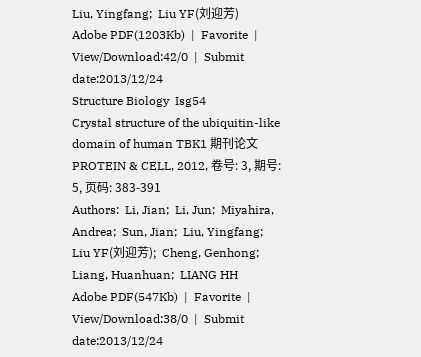Liu, Yingfang;  Liu YF(刘迎芳)
Adobe PDF(1203Kb)  |  Favorite  |  View/Download:42/0  |  Submit date:2013/12/24
Structure Biology  Isg54
Crystal structure of the ubiquitin-like domain of human TBK1 期刊论文
PROTEIN & CELL, 2012, 卷号: 3, 期号: 5, 页码: 383-391
Authors:  Li, Jian;  Li, Jun;  Miyahira, Andrea;  Sun, Jian;  Liu, Yingfang;  Liu YF(刘迎芳);  Cheng, Genhong;  Liang, Huanhuan;  LIANG HH
Adobe PDF(547Kb)  |  Favorite  |  View/Download:38/0  |  Submit date:2013/12/24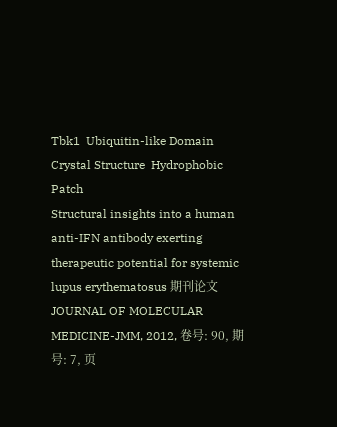Tbk1  Ubiquitin-like Domain  Crystal Structure  Hydrophobic Patch
Structural insights into a human anti-IFN antibody exerting therapeutic potential for systemic lupus erythematosus 期刊论文
JOURNAL OF MOLECULAR MEDICINE-JMM, 2012, 卷号: 90, 期号: 7, 页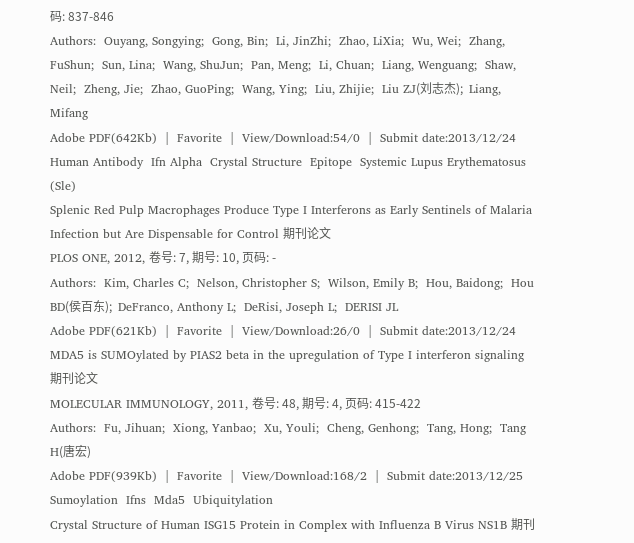码: 837-846
Authors:  Ouyang, Songying;  Gong, Bin;  Li, JinZhi;  Zhao, LiXia;  Wu, Wei;  Zhang, FuShun;  Sun, Lina;  Wang, ShuJun;  Pan, Meng;  Li, Chuan;  Liang, Wenguang;  Shaw, Neil;  Zheng, Jie;  Zhao, GuoPing;  Wang, Ying;  Liu, Zhijie;  Liu ZJ(刘志杰);  Liang, Mifang
Adobe PDF(642Kb)  |  Favorite  |  View/Download:54/0  |  Submit date:2013/12/24
Human Antibody  Ifn Alpha  Crystal Structure  Epitope  Systemic Lupus Erythematosus (Sle)
Splenic Red Pulp Macrophages Produce Type I Interferons as Early Sentinels of Malaria Infection but Are Dispensable for Control 期刊论文
PLOS ONE, 2012, 卷号: 7, 期号: 10, 页码: -
Authors:  Kim, Charles C;  Nelson, Christopher S;  Wilson, Emily B;  Hou, Baidong;  Hou BD(侯百东);  DeFranco, Anthony L;  DeRisi, Joseph L;  DERISI JL
Adobe PDF(621Kb)  |  Favorite  |  View/Download:26/0  |  Submit date:2013/12/24
MDA5 is SUMOylated by PIAS2 beta in the upregulation of Type I interferon signaling 期刊论文
MOLECULAR IMMUNOLOGY, 2011, 卷号: 48, 期号: 4, 页码: 415-422
Authors:  Fu, Jihuan;  Xiong, Yanbao;  Xu, Youli;  Cheng, Genhong;  Tang, Hong;  Tang H(唐宏)
Adobe PDF(939Kb)  |  Favorite  |  View/Download:168/2  |  Submit date:2013/12/25
Sumoylation  Ifns  Mda5  Ubiquitylation
Crystal Structure of Human ISG15 Protein in Complex with Influenza B Virus NS1B 期刊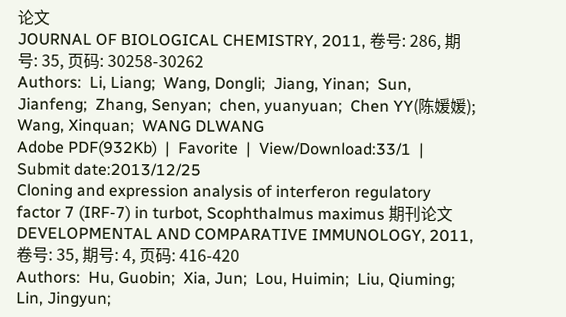论文
JOURNAL OF BIOLOGICAL CHEMISTRY, 2011, 卷号: 286, 期号: 35, 页码: 30258-30262
Authors:  Li, Liang;  Wang, Dongli;  Jiang, Yinan;  Sun, Jianfeng;  Zhang, Senyan;  chen, yuanyuan;  Chen YY(陈媛媛);  Wang, Xinquan;  WANG DLWANG
Adobe PDF(932Kb)  |  Favorite  |  View/Download:33/1  |  Submit date:2013/12/25
Cloning and expression analysis of interferon regulatory factor 7 (IRF-7) in turbot, Scophthalmus maximus 期刊论文
DEVELOPMENTAL AND COMPARATIVE IMMUNOLOGY, 2011, 卷号: 35, 期号: 4, 页码: 416-420
Authors:  Hu, Guobin;  Xia, Jun;  Lou, Huimin;  Liu, Qiuming;  Lin, Jingyun;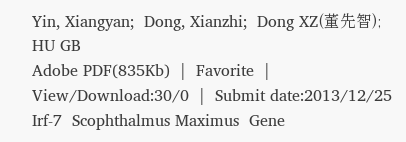Yin, Xiangyan;  Dong, Xianzhi;  Dong XZ(董先智);  HU GB
Adobe PDF(835Kb)  |  Favorite  |  View/Download:30/0  |  Submit date:2013/12/25
Irf-7  Scophthalmus Maximus  Gene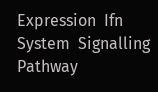Expression  Ifn System  Signalling Pathway